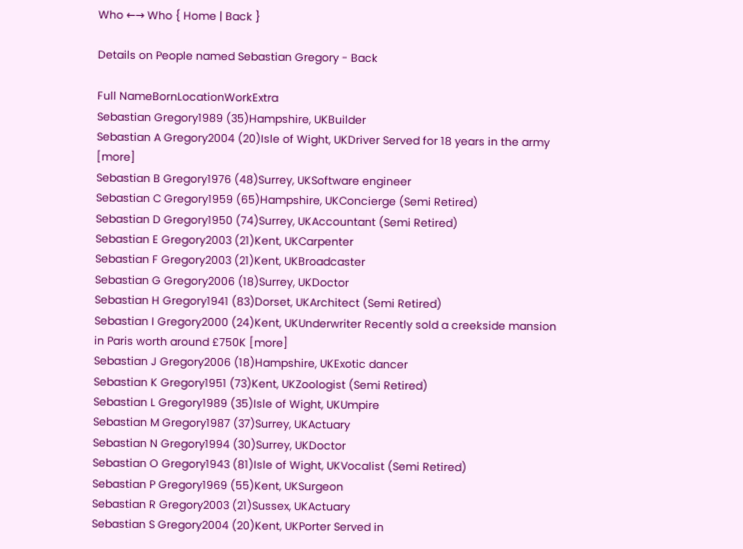Who ←→ Who { Home | Back }

Details on People named Sebastian Gregory - Back

Full NameBornLocationWorkExtra
Sebastian Gregory1989 (35)Hampshire, UKBuilder
Sebastian A Gregory2004 (20)Isle of Wight, UKDriver Served for 18 years in the army [more]
Sebastian B Gregory1976 (48)Surrey, UKSoftware engineer
Sebastian C Gregory1959 (65)Hampshire, UKConcierge (Semi Retired)
Sebastian D Gregory1950 (74)Surrey, UKAccountant (Semi Retired)
Sebastian E Gregory2003 (21)Kent, UKCarpenter
Sebastian F Gregory2003 (21)Kent, UKBroadcaster
Sebastian G Gregory2006 (18)Surrey, UKDoctor
Sebastian H Gregory1941 (83)Dorset, UKArchitect (Semi Retired)
Sebastian I Gregory2000 (24)Kent, UKUnderwriter Recently sold a creekside mansion in Paris worth around £750K [more]
Sebastian J Gregory2006 (18)Hampshire, UKExotic dancer
Sebastian K Gregory1951 (73)Kent, UKZoologist (Semi Retired)
Sebastian L Gregory1989 (35)Isle of Wight, UKUmpire
Sebastian M Gregory1987 (37)Surrey, UKActuary
Sebastian N Gregory1994 (30)Surrey, UKDoctor
Sebastian O Gregory1943 (81)Isle of Wight, UKVocalist (Semi Retired)
Sebastian P Gregory1969 (55)Kent, UKSurgeon
Sebastian R Gregory2003 (21)Sussex, UKActuary
Sebastian S Gregory2004 (20)Kent, UKPorter Served in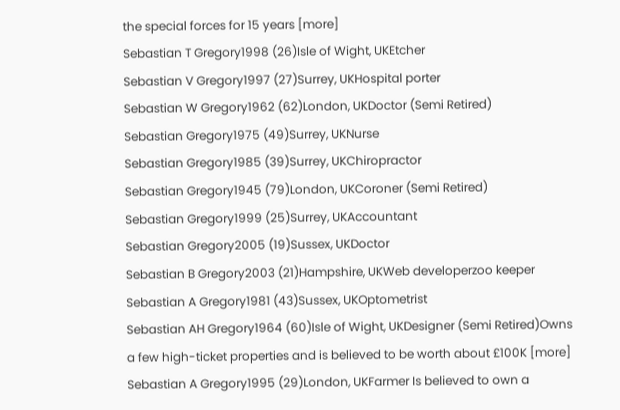the special forces for 15 years [more]
Sebastian T Gregory1998 (26)Isle of Wight, UKEtcher
Sebastian V Gregory1997 (27)Surrey, UKHospital porter
Sebastian W Gregory1962 (62)London, UKDoctor (Semi Retired)
Sebastian Gregory1975 (49)Surrey, UKNurse
Sebastian Gregory1985 (39)Surrey, UKChiropractor
Sebastian Gregory1945 (79)London, UKCoroner (Semi Retired)
Sebastian Gregory1999 (25)Surrey, UKAccountant
Sebastian Gregory2005 (19)Sussex, UKDoctor
Sebastian B Gregory2003 (21)Hampshire, UKWeb developerzoo keeper
Sebastian A Gregory1981 (43)Sussex, UKOptometrist
Sebastian AH Gregory1964 (60)Isle of Wight, UKDesigner (Semi Retired)Owns a few high-ticket properties and is believed to be worth about £100K [more]
Sebastian A Gregory1995 (29)London, UKFarmer Is believed to own a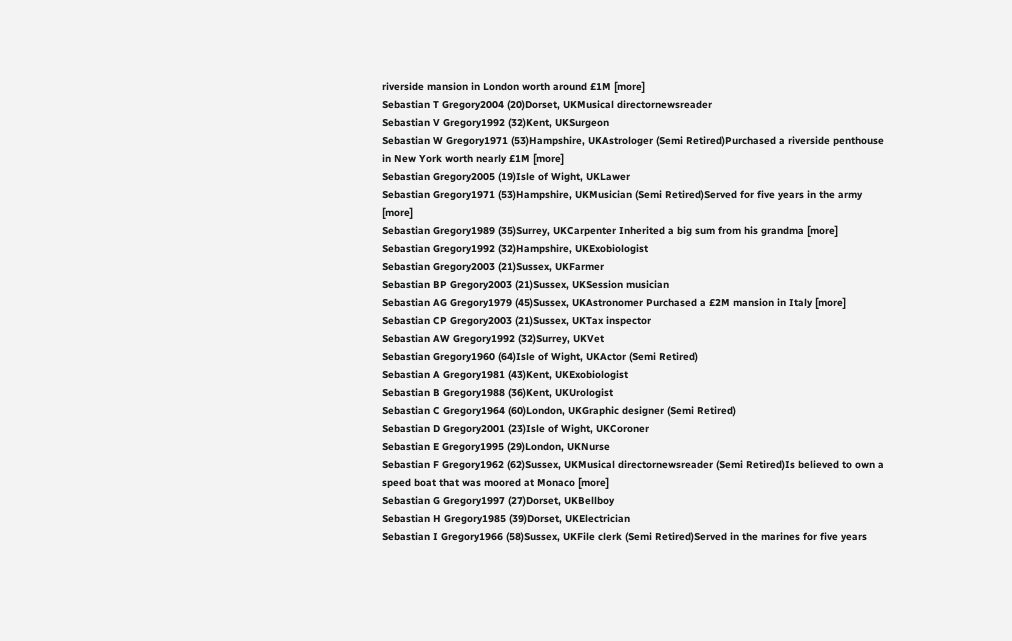riverside mansion in London worth around £1M [more]
Sebastian T Gregory2004 (20)Dorset, UKMusical directornewsreader
Sebastian V Gregory1992 (32)Kent, UKSurgeon
Sebastian W Gregory1971 (53)Hampshire, UKAstrologer (Semi Retired)Purchased a riverside penthouse in New York worth nearly £1M [more]
Sebastian Gregory2005 (19)Isle of Wight, UKLawer
Sebastian Gregory1971 (53)Hampshire, UKMusician (Semi Retired)Served for five years in the army [more]
Sebastian Gregory1989 (35)Surrey, UKCarpenter Inherited a big sum from his grandma [more]
Sebastian Gregory1992 (32)Hampshire, UKExobiologist
Sebastian Gregory2003 (21)Sussex, UKFarmer
Sebastian BP Gregory2003 (21)Sussex, UKSession musician
Sebastian AG Gregory1979 (45)Sussex, UKAstronomer Purchased a £2M mansion in Italy [more]
Sebastian CP Gregory2003 (21)Sussex, UKTax inspector
Sebastian AW Gregory1992 (32)Surrey, UKVet
Sebastian Gregory1960 (64)Isle of Wight, UKActor (Semi Retired)
Sebastian A Gregory1981 (43)Kent, UKExobiologist
Sebastian B Gregory1988 (36)Kent, UKUrologist
Sebastian C Gregory1964 (60)London, UKGraphic designer (Semi Retired)
Sebastian D Gregory2001 (23)Isle of Wight, UKCoroner
Sebastian E Gregory1995 (29)London, UKNurse
Sebastian F Gregory1962 (62)Sussex, UKMusical directornewsreader (Semi Retired)Is believed to own a speed boat that was moored at Monaco [more]
Sebastian G Gregory1997 (27)Dorset, UKBellboy
Sebastian H Gregory1985 (39)Dorset, UKElectrician
Sebastian I Gregory1966 (58)Sussex, UKFile clerk (Semi Retired)Served in the marines for five years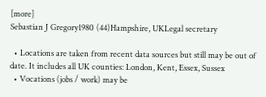[more]
Sebastian J Gregory1980 (44)Hampshire, UKLegal secretary

  • Locations are taken from recent data sources but still may be out of date. It includes all UK counties: London, Kent, Essex, Sussex
  • Vocations (jobs / work) may be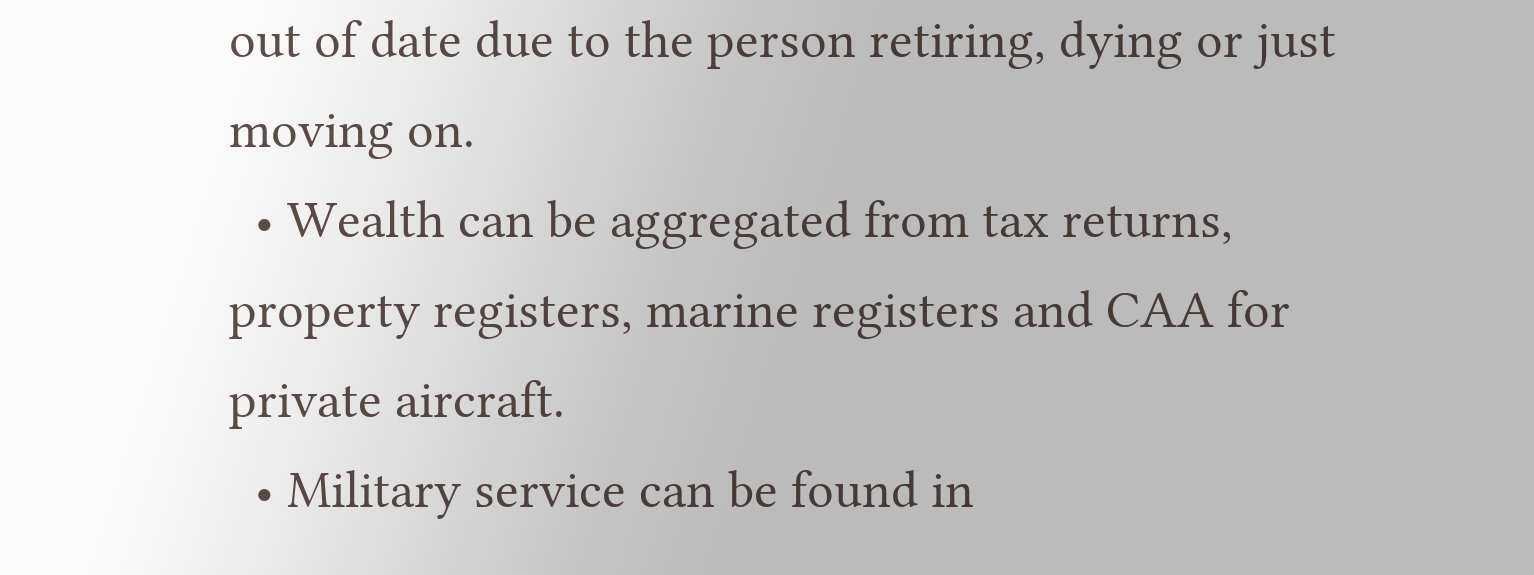out of date due to the person retiring, dying or just moving on.
  • Wealth can be aggregated from tax returns, property registers, marine registers and CAA for private aircraft.
  • Military service can be found in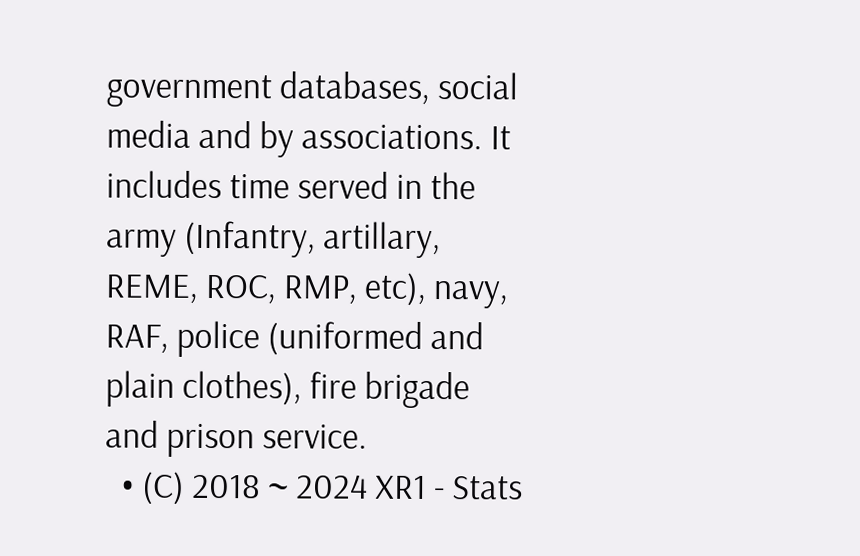government databases, social media and by associations. It includes time served in the army (Infantry, artillary, REME, ROC, RMP, etc), navy, RAF, police (uniformed and plain clothes), fire brigade and prison service.
  • (C) 2018 ~ 2024 XR1 - Stats